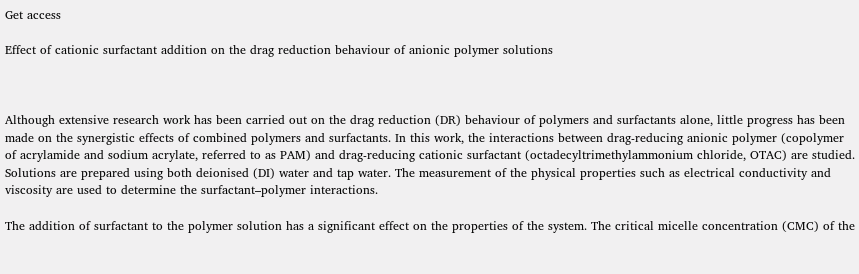Get access

Effect of cationic surfactant addition on the drag reduction behaviour of anionic polymer solutions



Although extensive research work has been carried out on the drag reduction (DR) behaviour of polymers and surfactants alone, little progress has been made on the synergistic effects of combined polymers and surfactants. In this work, the interactions between drag-reducing anionic polymer (copolymer of acrylamide and sodium acrylate, referred to as PAM) and drag-reducing cationic surfactant (octadecyltrimethylammonium chloride, OTAC) are studied. Solutions are prepared using both deionised (DI) water and tap water. The measurement of the physical properties such as electrical conductivity and viscosity are used to determine the surfactant–polymer interactions.

The addition of surfactant to the polymer solution has a significant effect on the properties of the system. The critical micelle concentration (CMC) of the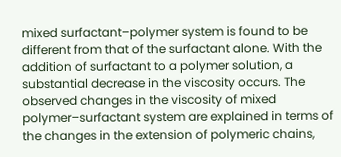mixed surfactant–polymer system is found to be different from that of the surfactant alone. With the addition of surfactant to a polymer solution, a substantial decrease in the viscosity occurs. The observed changes in the viscosity of mixed polymer–surfactant system are explained in terms of the changes in the extension of polymeric chains,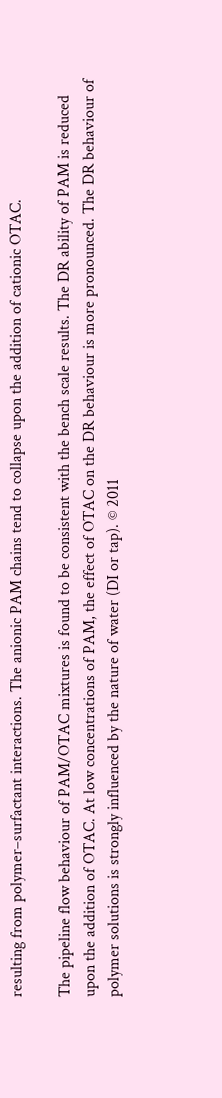resulting from polymer–surfactant interactions. The anionic PAM chains tend to collapse upon the addition of cationic OTAC.

The pipeline flow behaviour of PAM/OTAC mixtures is found to be consistent with the bench scale results. The DR ability of PAM is reduced upon the addition of OTAC. At low concentrations of PAM, the effect of OTAC on the DR behaviour is more pronounced. The DR behaviour of polymer solutions is strongly influenced by the nature of water (DI or tap). © 2011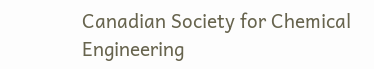Canadian Society for Chemical Engineering